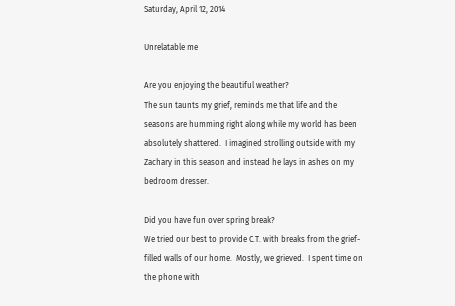Saturday, April 12, 2014

Unrelatable me

Are you enjoying the beautiful weather?
The sun taunts my grief, reminds me that life and the seasons are humming right along while my world has been absolutely shattered.  I imagined strolling outside with my Zachary in this season and instead he lays in ashes on my bedroom dresser.

Did you have fun over spring break?
We tried our best to provide C.T. with breaks from the grief-filled walls of our home.  Mostly, we grieved.  I spent time on the phone with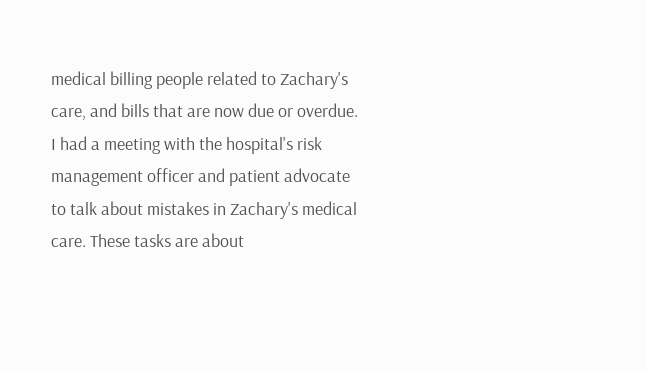medical billing people related to Zachary's care, and bills that are now due or overdue.  I had a meeting with the hospital's risk management officer and patient advocate to talk about mistakes in Zachary's medical care. These tasks are about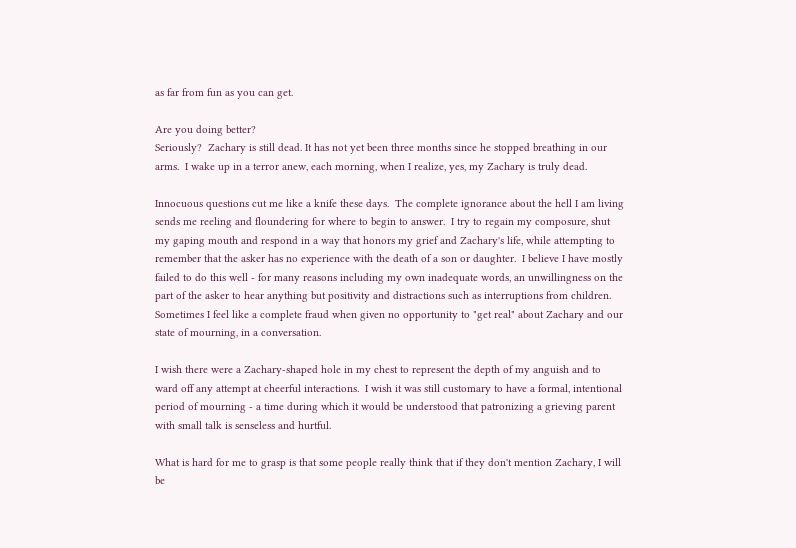as far from fun as you can get.

Are you doing better?
Seriously?  Zachary is still dead. It has not yet been three months since he stopped breathing in our arms.  I wake up in a terror anew, each morning, when I realize, yes, my Zachary is truly dead.

Innocuous questions cut me like a knife these days.  The complete ignorance about the hell I am living sends me reeling and floundering for where to begin to answer.  I try to regain my composure, shut my gaping mouth and respond in a way that honors my grief and Zachary's life, while attempting to remember that the asker has no experience with the death of a son or daughter.  I believe I have mostly failed to do this well - for many reasons including my own inadequate words, an unwillingness on the part of the asker to hear anything but positivity and distractions such as interruptions from children.  Sometimes I feel like a complete fraud when given no opportunity to "get real" about Zachary and our state of mourning, in a conversation.

I wish there were a Zachary-shaped hole in my chest to represent the depth of my anguish and to ward off any attempt at cheerful interactions.  I wish it was still customary to have a formal, intentional period of mourning - a time during which it would be understood that patronizing a grieving parent with small talk is senseless and hurtful.

What is hard for me to grasp is that some people really think that if they don't mention Zachary, I will be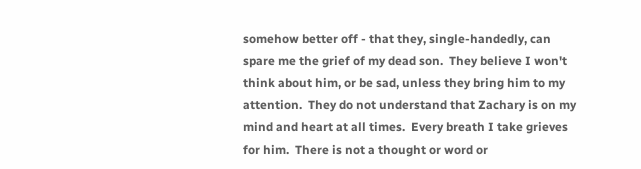somehow better off - that they, single-handedly, can spare me the grief of my dead son.  They believe I won't think about him, or be sad, unless they bring him to my attention.  They do not understand that Zachary is on my mind and heart at all times.  Every breath I take grieves for him.  There is not a thought or word or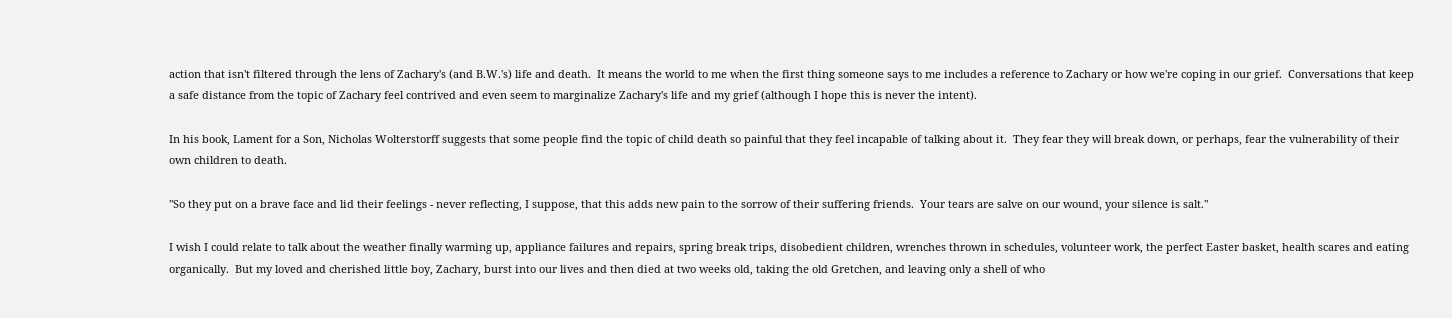action that isn't filtered through the lens of Zachary's (and B.W.'s) life and death.  It means the world to me when the first thing someone says to me includes a reference to Zachary or how we're coping in our grief.  Conversations that keep a safe distance from the topic of Zachary feel contrived and even seem to marginalize Zachary's life and my grief (although I hope this is never the intent).

In his book, Lament for a Son, Nicholas Wolterstorff suggests that some people find the topic of child death so painful that they feel incapable of talking about it.  They fear they will break down, or perhaps, fear the vulnerability of their own children to death.

"So they put on a brave face and lid their feelings - never reflecting, I suppose, that this adds new pain to the sorrow of their suffering friends.  Your tears are salve on our wound, your silence is salt."

I wish I could relate to talk about the weather finally warming up, appliance failures and repairs, spring break trips, disobedient children, wrenches thrown in schedules, volunteer work, the perfect Easter basket, health scares and eating organically.  But my loved and cherished little boy, Zachary, burst into our lives and then died at two weeks old, taking the old Gretchen, and leaving only a shell of who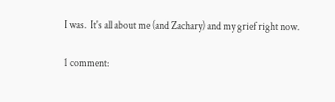I was.  It's all about me (and Zachary) and my grief right now.

1 comment: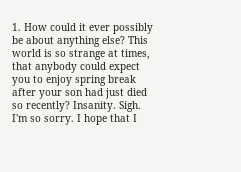1. How could it ever possibly be about anything else? This world is so strange at times, that anybody could expect you to enjoy spring break after your son had just died so recently? Insanity. Sigh. I'm so sorry. I hope that I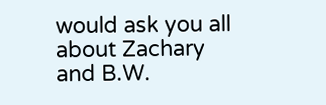would ask you all about Zachary and B.W.